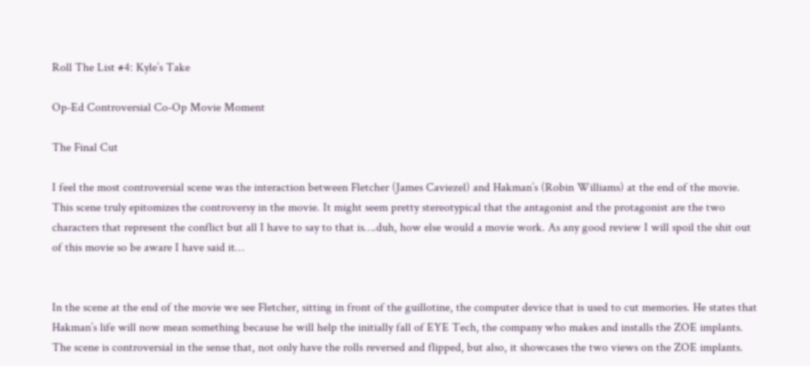Roll The List #4: Kyle’s Take

Op-Ed Controversial Co-Op Movie Moment

The Final Cut

I feel the most controversial scene was the interaction between Fletcher (James Caviezel) and Hakman’s (Robin Williams) at the end of the movie. This scene truly epitomizes the controversy in the movie. It might seem pretty stereotypical that the antagonist and the protagonist are the two characters that represent the conflict but all I have to say to that is….duh, how else would a movie work. As any good review I will spoil the shit out of this movie so be aware I have said it…


In the scene at the end of the movie we see Fletcher, sitting in front of the guillotine, the computer device that is used to cut memories. He states that Hakman’s life will now mean something because he will help the initially fall of EYE Tech, the company who makes and installs the ZOE implants. The scene is controversial in the sense that, not only have the rolls reversed and flipped, but also, it showcases the two views on the ZOE implants.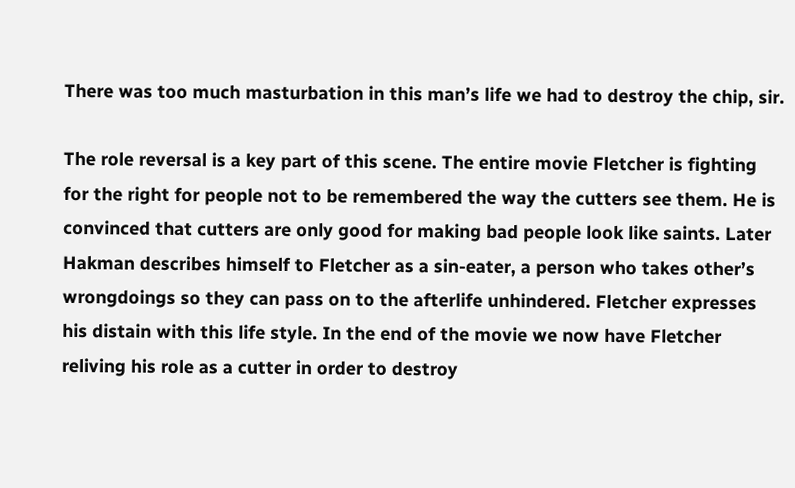There was too much masturbation in this man’s life we had to destroy the chip, sir.

The role reversal is a key part of this scene. The entire movie Fletcher is fighting for the right for people not to be remembered the way the cutters see them. He is convinced that cutters are only good for making bad people look like saints. Later Hakman describes himself to Fletcher as a sin-eater, a person who takes other’s wrongdoings so they can pass on to the afterlife unhindered. Fletcher expresses his distain with this life style. In the end of the movie we now have Fletcher reliving his role as a cutter in order to destroy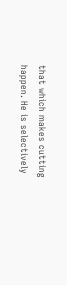that which makes cutting happen. He is selectively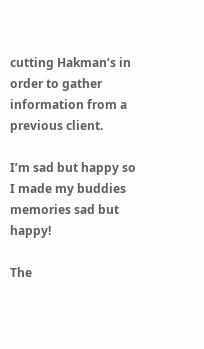cutting Hakman’s in order to gather information from a previous client.

I’m sad but happy so I made my buddies memories sad but happy!

The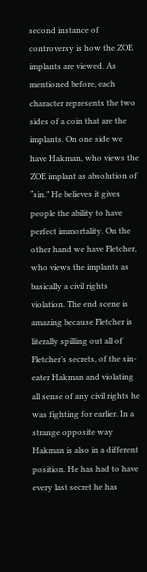second instance of controversy is how the ZOE implants are viewed. As mentioned before, each character represents the two sides of a coin that are the implants. On one side we have Hakman, who views the ZOE implant as absolution of “sin.” He believes it gives people the ability to have perfect immortality. On the other hand we have Fletcher, who views the implants as basically a civil rights violation. The end scene is amazing because Fletcher is literally spilling out all of Fletcher’s secrets, of the sin-eater Hakman and violating all sense of any civil rights he was fighting for earlier. In a strange opposite way Hakman is also in a different position. He has had to have every last secret he has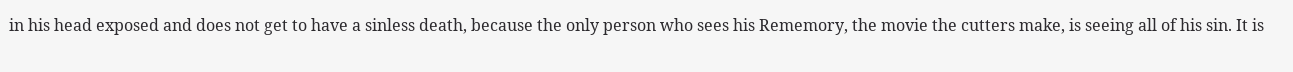in his head exposed and does not get to have a sinless death, because the only person who sees his Rememory, the movie the cutters make, is seeing all of his sin. It is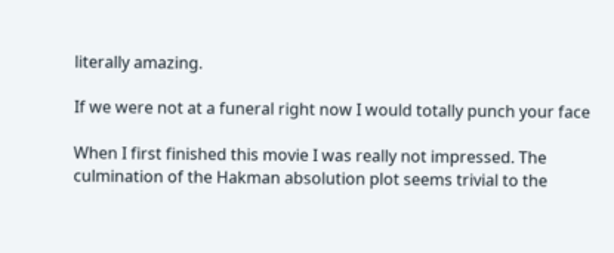literally amazing.

If we were not at a funeral right now I would totally punch your face

When I first finished this movie I was really not impressed. The culmination of the Hakman absolution plot seems trivial to the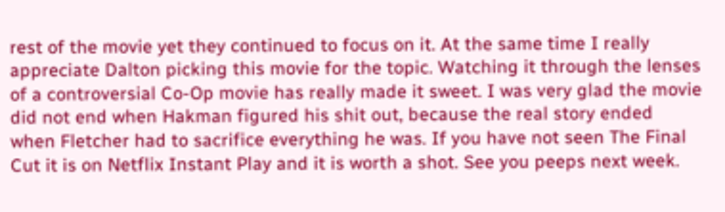rest of the movie yet they continued to focus on it. At the same time I really appreciate Dalton picking this movie for the topic. Watching it through the lenses of a controversial Co-Op movie has really made it sweet. I was very glad the movie did not end when Hakman figured his shit out, because the real story ended when Fletcher had to sacrifice everything he was. If you have not seen The Final Cut it is on Netflix Instant Play and it is worth a shot. See you peeps next week.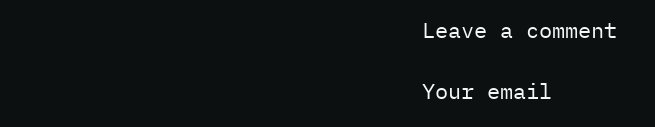Leave a comment

Your email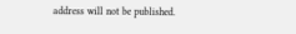address will not be published.